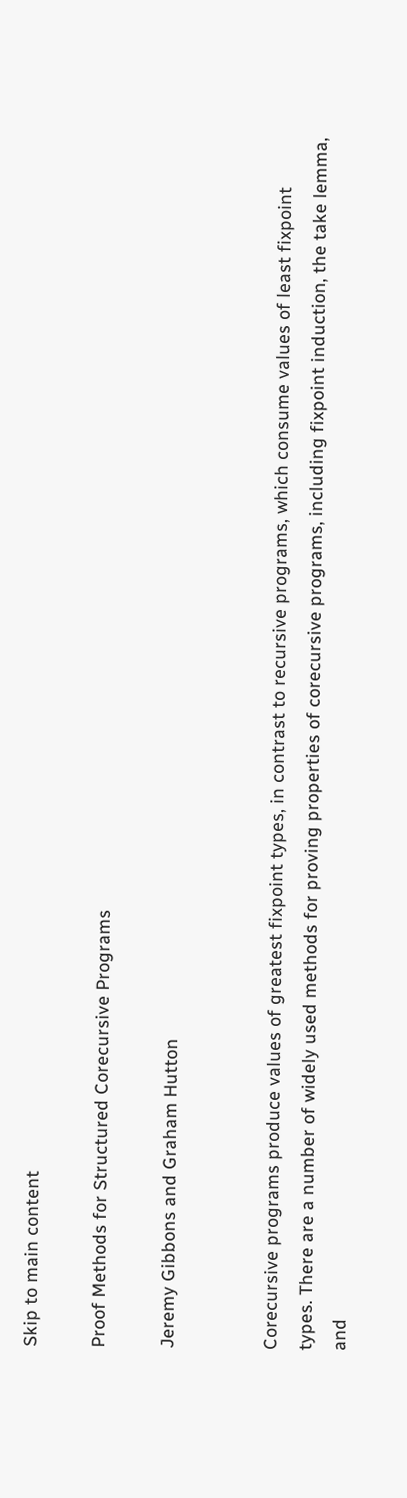Skip to main content

Proof Methods for Structured Corecursive Programs

Jeremy Gibbons and Graham Hutton


Corecursive programs produce values of greatest fixpoint types, in contrast to recursive programs, which consume values of least fixpoint types. There are a number of widely used methods for proving properties of corecursive programs, including fixpoint induction, the take lemma, and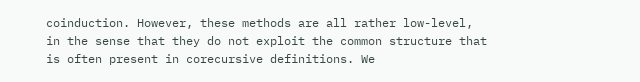coinduction. However, these methods are all rather low-level, in the sense that they do not exploit the common structure that is often present in corecursive definitions. We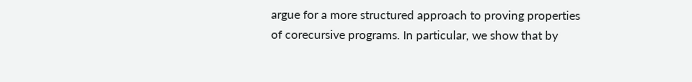argue for a more structured approach to proving properties of corecursive programs. In particular, we show that by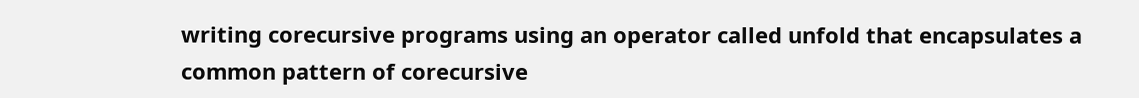writing corecursive programs using an operator called unfold that encapsulates a common pattern of corecursive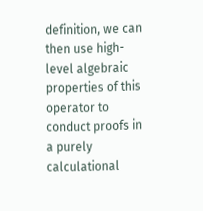definition, we can then use high-level algebraic properties of this operator to conduct proofs in a purely calculational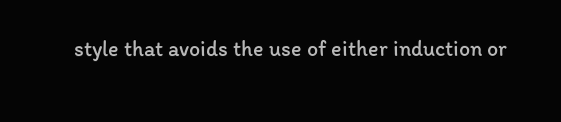style that avoids the use of either induction or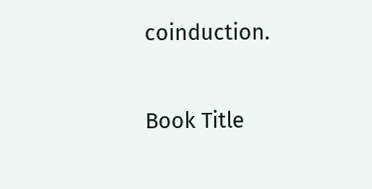coinduction.

Book Title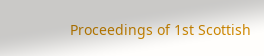Proceedings of 1st Scottish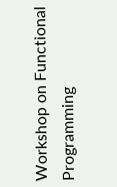Workshop on Functional Programming